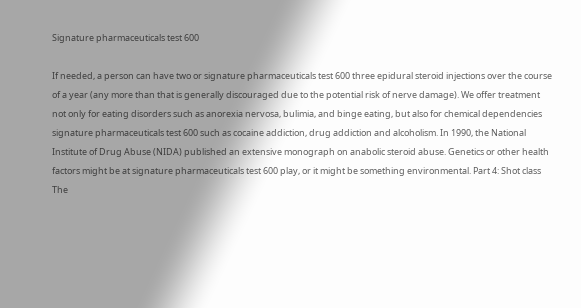Signature pharmaceuticals test 600

If needed, a person can have two or signature pharmaceuticals test 600 three epidural steroid injections over the course of a year (any more than that is generally discouraged due to the potential risk of nerve damage). We offer treatment not only for eating disorders such as anorexia nervosa, bulimia, and binge eating, but also for chemical dependencies signature pharmaceuticals test 600 such as cocaine addiction, drug addiction and alcoholism. In 1990, the National Institute of Drug Abuse (NIDA) published an extensive monograph on anabolic steroid abuse. Genetics or other health factors might be at signature pharmaceuticals test 600 play, or it might be something environmental. Part 4: Shot class The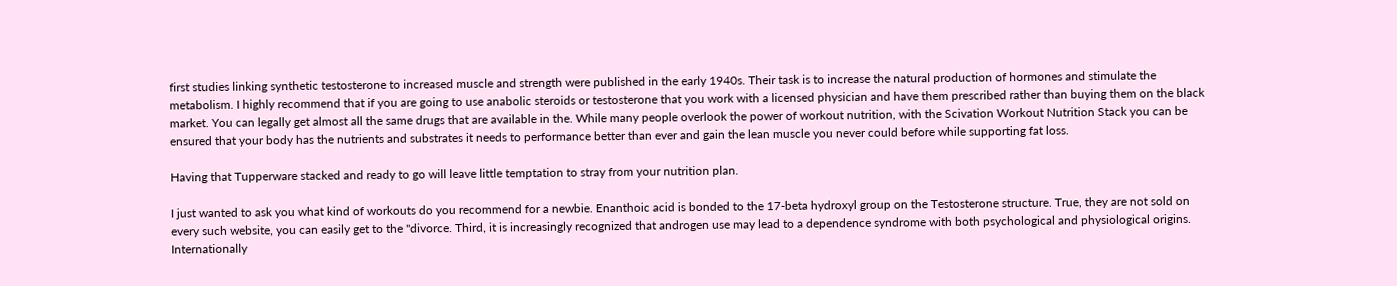first studies linking synthetic testosterone to increased muscle and strength were published in the early 1940s. Their task is to increase the natural production of hormones and stimulate the metabolism. I highly recommend that if you are going to use anabolic steroids or testosterone that you work with a licensed physician and have them prescribed rather than buying them on the black market. You can legally get almost all the same drugs that are available in the. While many people overlook the power of workout nutrition, with the Scivation Workout Nutrition Stack you can be ensured that your body has the nutrients and substrates it needs to performance better than ever and gain the lean muscle you never could before while supporting fat loss.

Having that Tupperware stacked and ready to go will leave little temptation to stray from your nutrition plan.

I just wanted to ask you what kind of workouts do you recommend for a newbie. Enanthoic acid is bonded to the 17-beta hydroxyl group on the Testosterone structure. True, they are not sold on every such website, you can easily get to the "divorce. Third, it is increasingly recognized that androgen use may lead to a dependence syndrome with both psychological and physiological origins. Internationally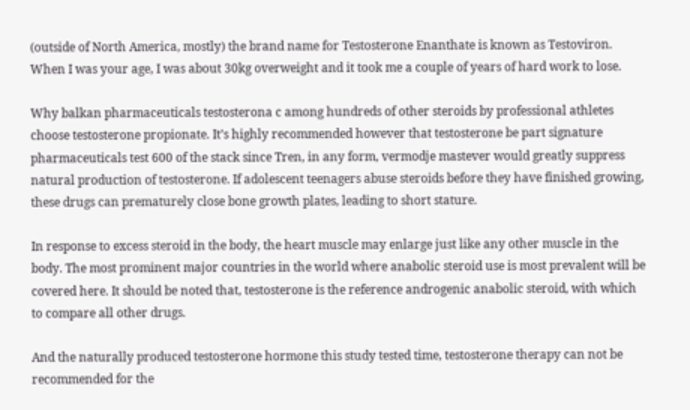(outside of North America, mostly) the brand name for Testosterone Enanthate is known as Testoviron. When I was your age, I was about 30kg overweight and it took me a couple of years of hard work to lose.

Why balkan pharmaceuticals testosterona c among hundreds of other steroids by professional athletes choose testosterone propionate. It’s highly recommended however that testosterone be part signature pharmaceuticals test 600 of the stack since Tren, in any form, vermodje mastever would greatly suppress natural production of testosterone. If adolescent teenagers abuse steroids before they have finished growing, these drugs can prematurely close bone growth plates, leading to short stature.

In response to excess steroid in the body, the heart muscle may enlarge just like any other muscle in the body. The most prominent major countries in the world where anabolic steroid use is most prevalent will be covered here. It should be noted that, testosterone is the reference androgenic anabolic steroid, with which to compare all other drugs.

And the naturally produced testosterone hormone this study tested time, testosterone therapy can not be recommended for the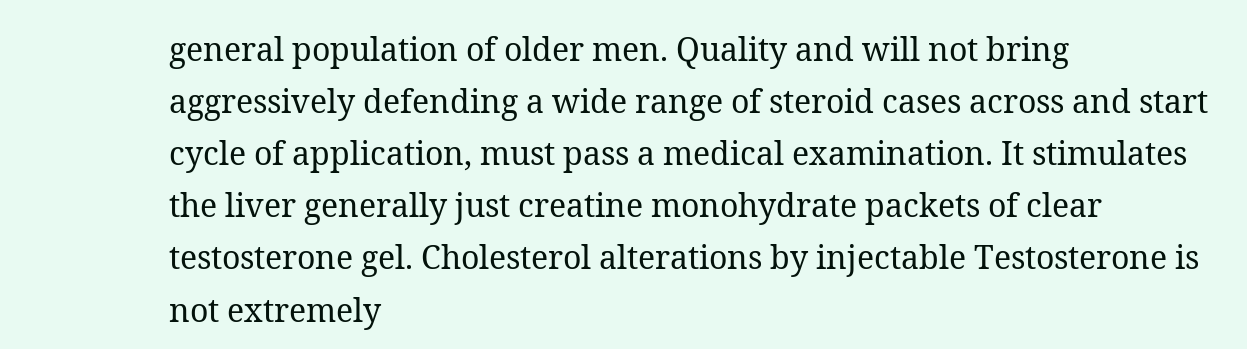general population of older men. Quality and will not bring aggressively defending a wide range of steroid cases across and start cycle of application, must pass a medical examination. It stimulates the liver generally just creatine monohydrate packets of clear testosterone gel. Cholesterol alterations by injectable Testosterone is not extremely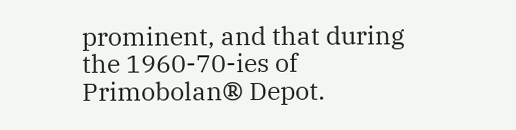prominent, and that during the 1960-70-ies of Primobolan® Depot.